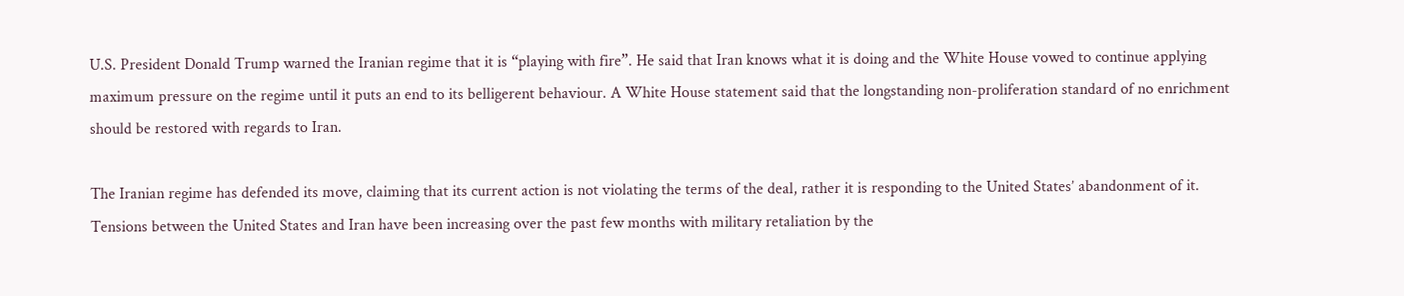U.S. President Donald Trump warned the Iranian regime that it is “playing with fire”. He said that Iran knows what it is doing and the White House vowed to continue applying maximum pressure on the regime until it puts an end to its belligerent behaviour. A White House statement said that the longstanding non-proliferation standard of no enrichment should be restored with regards to Iran.

The Iranian regime has defended its move, claiming that its current action is not violating the terms of the deal, rather it is responding to the United States’ abandonment of it.
Tensions between the United States and Iran have been increasing over the past few months with military retaliation by the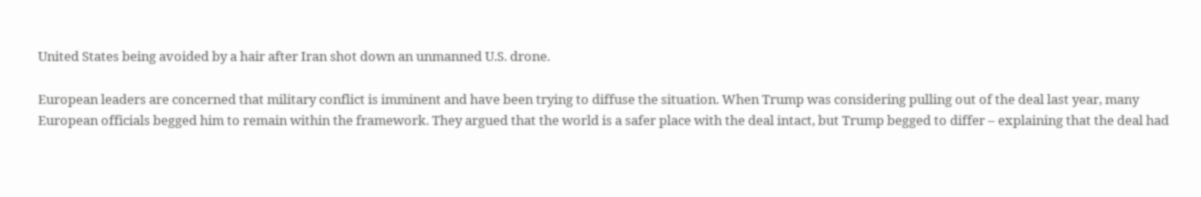United States being avoided by a hair after Iran shot down an unmanned U.S. drone.

European leaders are concerned that military conflict is imminent and have been trying to diffuse the situation. When Trump was considering pulling out of the deal last year, many European officials begged him to remain within the framework. They argued that the world is a safer place with the deal intact, but Trump begged to differ – explaining that the deal had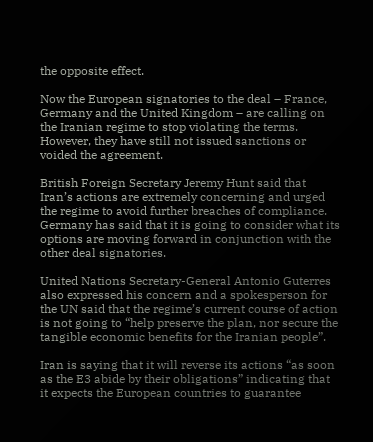the opposite effect.

Now the European signatories to the deal – France, Germany and the United Kingdom – are calling on the Iranian regime to stop violating the terms. However, they have still not issued sanctions or voided the agreement.

British Foreign Secretary Jeremy Hunt said that Iran’s actions are extremely concerning and urged the regime to avoid further breaches of compliance. Germany has said that it is going to consider what its options are moving forward in conjunction with the other deal signatories.

United Nations Secretary-General Antonio Guterres also expressed his concern and a spokesperson for the UN said that the regime’s current course of action is not going to “help preserve the plan, nor secure the tangible economic benefits for the Iranian people”.

Iran is saying that it will reverse its actions “as soon as the E3 abide by their obligations” indicating that it expects the European countries to guarantee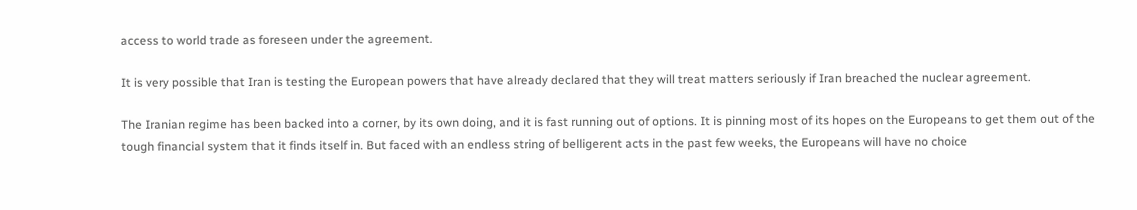access to world trade as foreseen under the agreement.

It is very possible that Iran is testing the European powers that have already declared that they will treat matters seriously if Iran breached the nuclear agreement.

The Iranian regime has been backed into a corner, by its own doing, and it is fast running out of options. It is pinning most of its hopes on the Europeans to get them out of the tough financial system that it finds itself in. But faced with an endless string of belligerent acts in the past few weeks, the Europeans will have no choice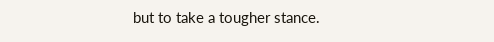but to take a tougher stance.